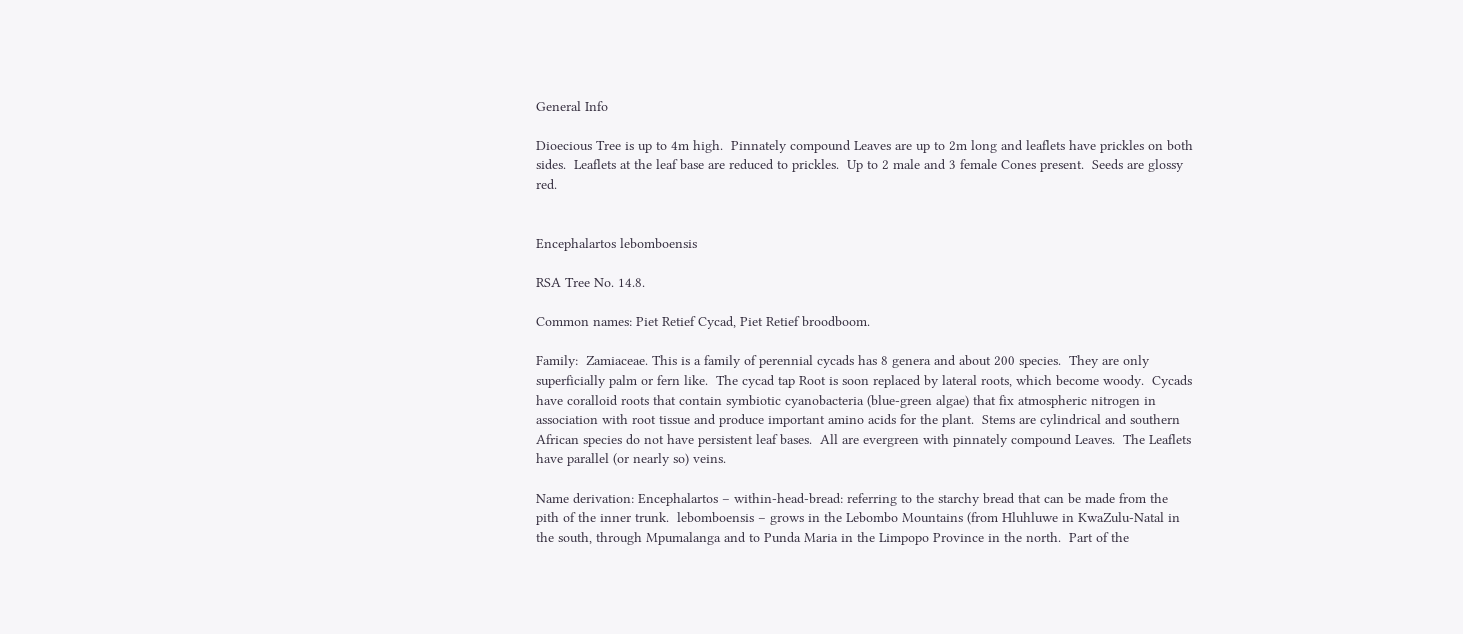General Info

Dioecious Tree is up to 4m high.  Pinnately compound Leaves are up to 2m long and leaflets have prickles on both sides.  Leaflets at the leaf base are reduced to prickles.  Up to 2 male and 3 female Cones present.  Seeds are glossy red.


Encephalartos lebomboensis

RSA Tree No. 14.8.

Common names: Piet Retief Cycad, Piet Retief broodboom.

Family:  Zamiaceae. This is a family of perennial cycads has 8 genera and about 200 species.  They are only superficially palm or fern like.  The cycad tap Root is soon replaced by lateral roots, which become woody.  Cycads have coralloid roots that contain symbiotic cyanobacteria (blue-green algae) that fix atmospheric nitrogen in association with root tissue and produce important amino acids for the plant.  Stems are cylindrical and southern African species do not have persistent leaf bases.  All are evergreen with pinnately compound Leaves.  The Leaflets have parallel (or nearly so) veins.

Name derivation: Encephalartos – within-head-bread: referring to the starchy bread that can be made from the pith of the inner trunk.  lebomboensis – grows in the Lebombo Mountains (from Hluhluwe in KwaZulu-Natal in the south, through Mpumalanga and to Punda Maria in the Limpopo Province in the north.  Part of the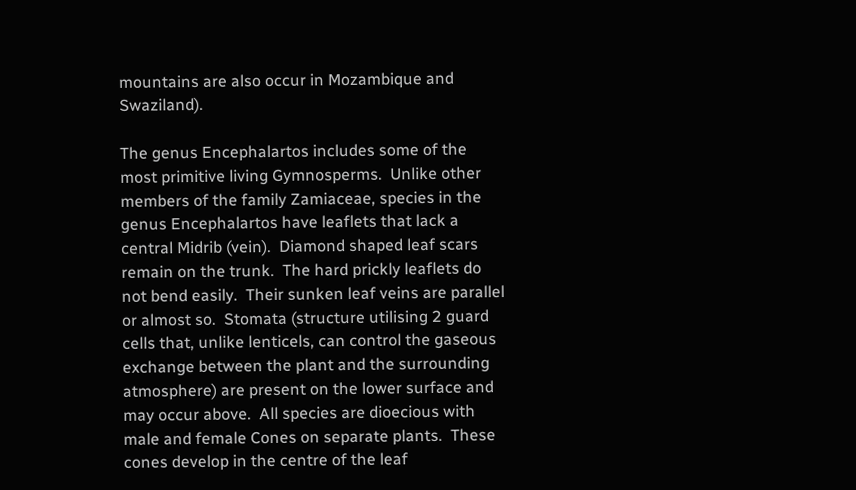mountains are also occur in Mozambique and Swaziland).

The genus Encephalartos includes some of the most primitive living Gymnosperms.  Unlike other members of the family Zamiaceae, species in the genus Encephalartos have leaflets that lack a central Midrib (vein).  Diamond shaped leaf scars remain on the trunk.  The hard prickly leaflets do not bend easily.  Their sunken leaf veins are parallel or almost so.  Stomata (structure utilising 2 guard cells that, unlike lenticels, can control the gaseous exchange between the plant and the surrounding atmosphere) are present on the lower surface and may occur above.  All species are dioecious with male and female Cones on separate plants.  These cones develop in the centre of the leaf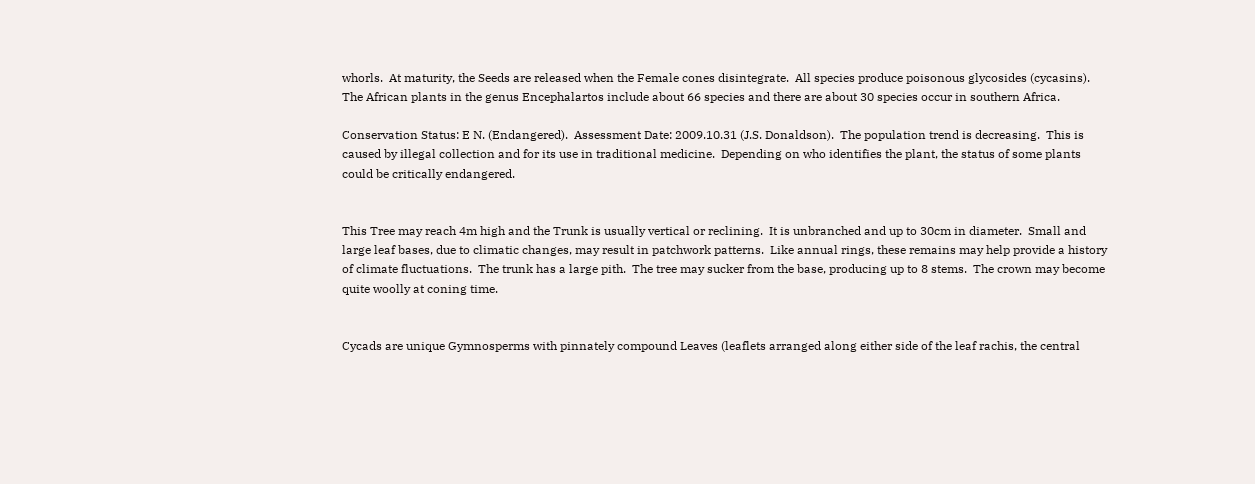whorls.  At maturity, the Seeds are released when the Female cones disintegrate.  All species produce poisonous glycosides (cycasins).  The African plants in the genus Encephalartos include about 66 species and there are about 30 species occur in southern Africa.

Conservation Status: E N. (Endangered).  Assessment Date: 2009.10.31 (J.S. Donaldson).  The population trend is decreasing.  This is caused by illegal collection and for its use in traditional medicine.  Depending on who identifies the plant, the status of some plants could be critically endangered.


This Tree may reach 4m high and the Trunk is usually vertical or reclining.  It is unbranched and up to 30cm in diameter.  Small and large leaf bases, due to climatic changes, may result in patchwork patterns.  Like annual rings, these remains may help provide a history of climate fluctuations.  The trunk has a large pith.  The tree may sucker from the base, producing up to 8 stems.  The crown may become quite woolly at coning time.


Cycads are unique Gymnosperms with pinnately compound Leaves (leaflets arranged along either side of the leaf rachis, the central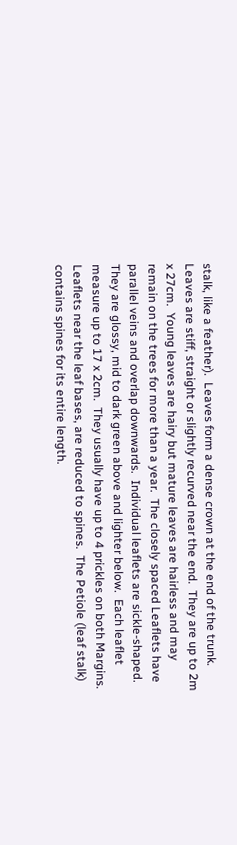stalk, like a feather).  Leaves form a dense crown at the end of the trunk.  Leaves are stiff, straight or slightly recurved near the end.  They are up to 2m x 27cm.  Young leaves are hairy but mature leaves are hairless and may remain on the trees for more than a year.  The closely spaced Leaflets have parallel veins and overlap downwards.  Individual leaflets are sickle-shaped.  They are glossy, mid to dark green above and lighter below.  Each leaflet measure up to 17 x 2cm.  They usually have up to 4 prickles on both Margins.  Leaflets near the leaf bases, are reduced to spines.  The Petiole (leaf stalk) contains spines for its entire length.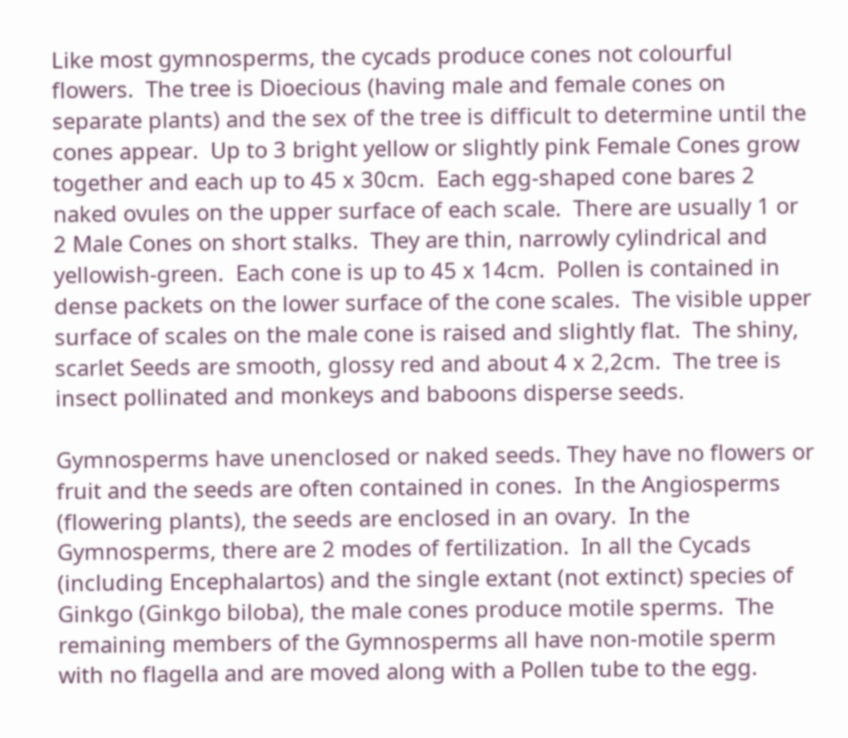Like most gymnosperms, the cycads produce cones not colourful flowers.  The tree is Dioecious (having male and female cones on separate plants) and the sex of the tree is difficult to determine until the cones appear.  Up to 3 bright yellow or slightly pink Female Cones grow together and each up to 45 x 30cm.  Each egg-shaped cone bares 2 naked ovules on the upper surface of each scale.  There are usually 1 or 2 Male Cones on short stalks.  They are thin, narrowly cylindrical and yellowish-green.  Each cone is up to 45 x 14cm.  Pollen is contained in dense packets on the lower surface of the cone scales.  The visible upper surface of scales on the male cone is raised and slightly flat.  The shiny, scarlet Seeds are smooth, glossy red and about 4 x 2,2cm.  The tree is insect pollinated and monkeys and baboons disperse seeds.

Gymnosperms have unenclosed or naked seeds. They have no flowers or fruit and the seeds are often contained in cones.  In the Angiosperms (flowering plants), the seeds are enclosed in an ovary.  In the Gymnosperms, there are 2 modes of fertilization.  In all the Cycads (including Encephalartos) and the single extant (not extinct) species of Ginkgo (Ginkgo biloba), the male cones produce motile sperms.  The remaining members of the Gymnosperms all have non-motile sperm with no flagella and are moved along with a Pollen tube to the egg.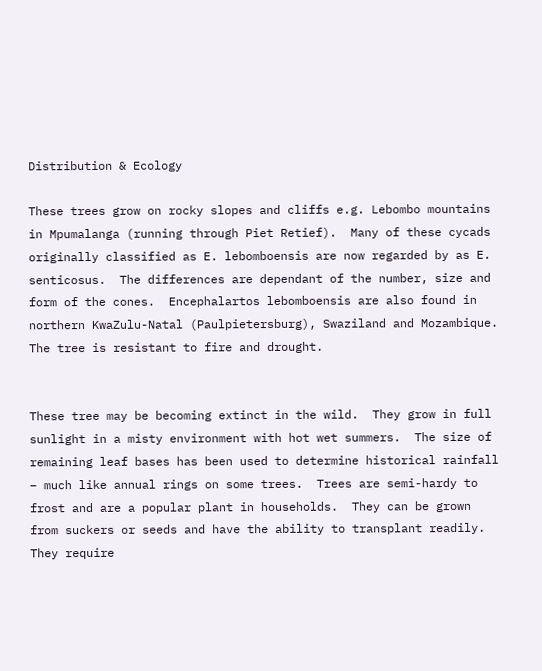Distribution & Ecology

These trees grow on rocky slopes and cliffs e.g. Lebombo mountains in Mpumalanga (running through Piet Retief).  Many of these cycads originally classified as E. lebomboensis are now regarded by as E. senticosus.  The differences are dependant of the number, size and form of the cones.  Encephalartos lebomboensis are also found in northern KwaZulu-Natal (Paulpietersburg), Swaziland and Mozambique.  The tree is resistant to fire and drought.


These tree may be becoming extinct in the wild.  They grow in full sunlight in a misty environment with hot wet summers.  The size of remaining leaf bases has been used to determine historical rainfall – much like annual rings on some trees.  Trees are semi-hardy to frost and are a popular plant in households.  They can be grown from suckers or seeds and have the ability to transplant readily.  They require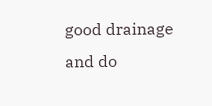good drainage and do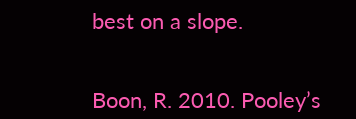best on a slope.


Boon, R. 2010. Pooley’s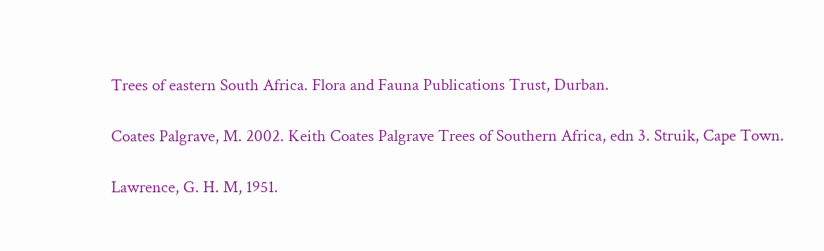Trees of eastern South Africa. Flora and Fauna Publications Trust, Durban.

Coates Palgrave, M. 2002. Keith Coates Palgrave Trees of Southern Africa, edn 3. Struik, Cape Town.

Lawrence, G. H. M, 1951.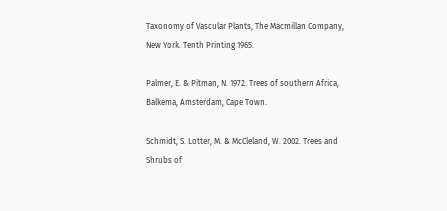Taxonomy of Vascular Plants, The Macmillan Company, New York. Tenth Printing 1965.

Palmer, E. & Pitman, N. 1972. Trees of southern Africa, Balkema, Amsterdam, Cape Town.

Schmidt, S. Lotter, M. & McCleland, W. 2002. Trees and Shrubs of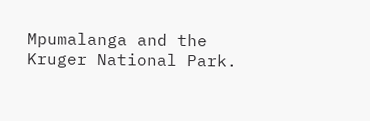Mpumalanga and the Kruger National Park.